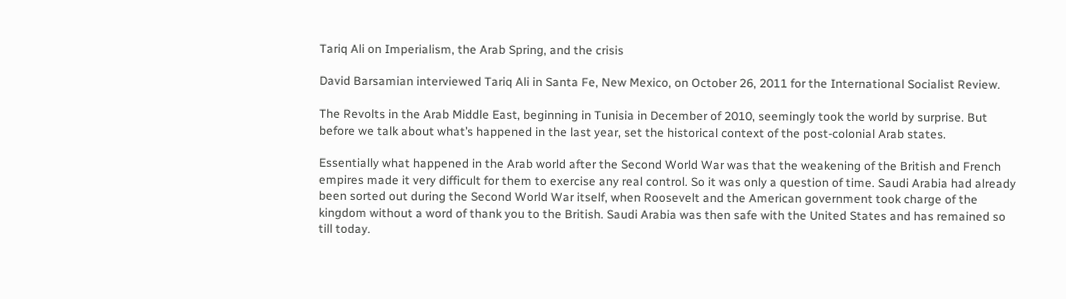Tariq Ali on Imperialism, the Arab Spring, and the crisis

David Barsamian interviewed Tariq Ali in Santa Fe, New Mexico, on October 26, 2011 for the International Socialist Review.

The Revolts in the Arab Middle East, beginning in Tunisia in December of 2010, seemingly took the world by surprise. But before we talk about what’s happened in the last year, set the historical context of the post-colonial Arab states.

Essentially what happened in the Arab world after the Second World War was that the weakening of the British and French empires made it very difficult for them to exercise any real control. So it was only a question of time. Saudi Arabia had already been sorted out during the Second World War itself, when Roosevelt and the American government took charge of the kingdom without a word of thank you to the British. Saudi Arabia was then safe with the United States and has remained so till today.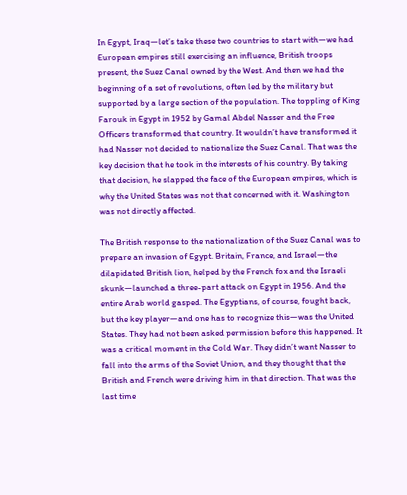In Egypt, Iraq—let’s take these two countries to start with—we had European empires still exercising an influence, British troops present, the Suez Canal owned by the West. And then we had the beginning of a set of revolutions, often led by the military but supported by a large section of the population. The toppling of King Farouk in Egypt in 1952 by Gamal Abdel Nasser and the Free Officers transformed that country. It wouldn’t have transformed it had Nasser not decided to nationalize the Suez Canal. That was the key decision that he took in the interests of his country. By taking that decision, he slapped the face of the European empires, which is why the United States was not that concerned with it. Washington was not directly affected.

The British response to the nationalization of the Suez Canal was to prepare an invasion of Egypt. Britain, France, and Israel—the dilapidated British lion, helped by the French fox and the Israeli skunk—launched a three-part attack on Egypt in 1956. And the entire Arab world gasped. The Egyptians, of course, fought back, but the key player—and one has to recognize this—was the United States. They had not been asked permission before this happened. It was a critical moment in the Cold War. They didn’t want Nasser to fall into the arms of the Soviet Union, and they thought that the British and French were driving him in that direction. That was the last time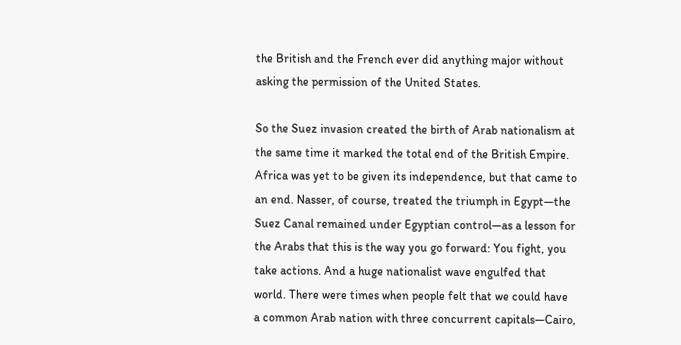the British and the French ever did anything major without asking the permission of the United States.

So the Suez invasion created the birth of Arab nationalism at the same time it marked the total end of the British Empire. Africa was yet to be given its independence, but that came to an end. Nasser, of course, treated the triumph in Egypt—the Suez Canal remained under Egyptian control—as a lesson for the Arabs that this is the way you go forward: You fight, you take actions. And a huge nationalist wave engulfed that world. There were times when people felt that we could have a common Arab nation with three concurrent capitals—Cairo,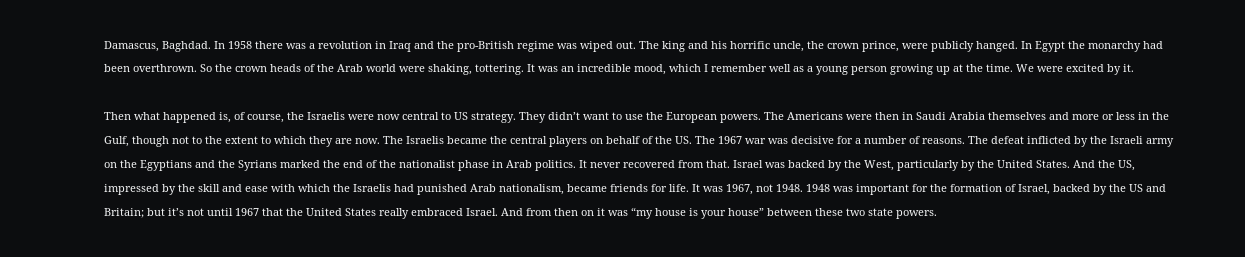Damascus, Baghdad. In 1958 there was a revolution in Iraq and the pro-British regime was wiped out. The king and his horrific uncle, the crown prince, were publicly hanged. In Egypt the monarchy had been overthrown. So the crown heads of the Arab world were shaking, tottering. It was an incredible mood, which I remember well as a young person growing up at the time. We were excited by it.

Then what happened is, of course, the Israelis were now central to US strategy. They didn’t want to use the European powers. The Americans were then in Saudi Arabia themselves and more or less in the Gulf, though not to the extent to which they are now. The Israelis became the central players on behalf of the US. The 1967 war was decisive for a number of reasons. The defeat inflicted by the Israeli army on the Egyptians and the Syrians marked the end of the nationalist phase in Arab politics. It never recovered from that. Israel was backed by the West, particularly by the United States. And the US, impressed by the skill and ease with which the Israelis had punished Arab nationalism, became friends for life. It was 1967, not 1948. 1948 was important for the formation of Israel, backed by the US and Britain; but it’s not until 1967 that the United States really embraced Israel. And from then on it was “my house is your house” between these two state powers.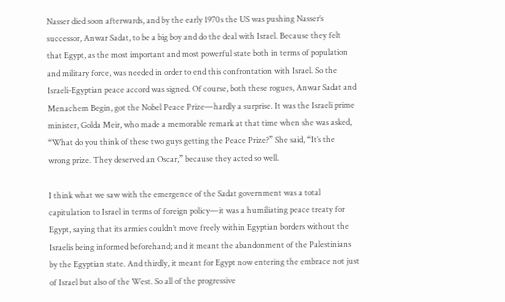Nasser died soon afterwards, and by the early 1970s the US was pushing Nasser’s successor, Anwar Sadat, to be a big boy and do the deal with Israel. Because they felt that Egypt, as the most important and most powerful state both in terms of population and military force, was needed in order to end this confrontation with Israel. So the Israeli-Egyptian peace accord was signed. Of course, both these rogues, Anwar Sadat and Menachem Begin, got the Nobel Peace Prize—hardly a surprise. It was the Israeli prime minister, Golda Meir, who made a memorable remark at that time when she was asked, “What do you think of these two guys getting the Peace Prize?” She said, “It’s the wrong prize. They deserved an Oscar,” because they acted so well.

I think what we saw with the emergence of the Sadat government was a total capitulation to Israel in terms of foreign policy—it was a humiliating peace treaty for Egypt, saying that its armies couldn’t move freely within Egyptian borders without the Israelis being informed beforehand; and it meant the abandonment of the Palestinians by the Egyptian state. And thirdly, it meant for Egypt now entering the embrace not just of Israel but also of the West. So all of the progressive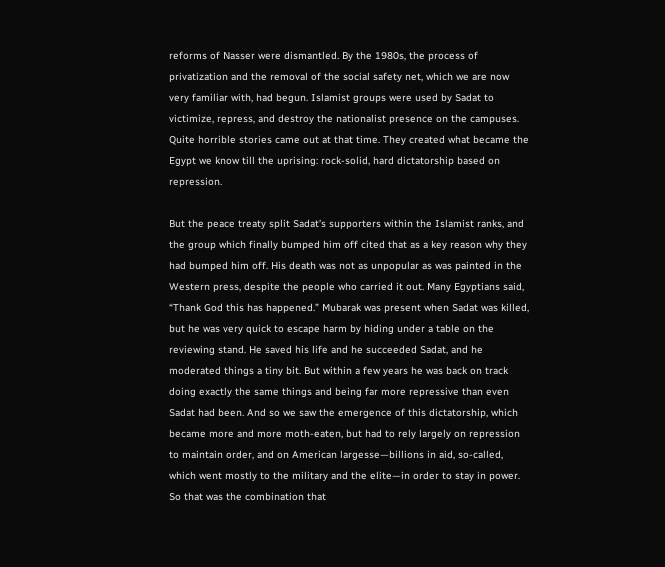reforms of Nasser were dismantled. By the 1980s, the process of privatization and the removal of the social safety net, which we are now very familiar with, had begun. Islamist groups were used by Sadat to victimize, repress, and destroy the nationalist presence on the campuses. Quite horrible stories came out at that time. They created what became the Egypt we know till the uprising: rock-solid, hard dictatorship based on repression.

But the peace treaty split Sadat’s supporters within the Islamist ranks, and the group which finally bumped him off cited that as a key reason why they had bumped him off. His death was not as unpopular as was painted in the Western press, despite the people who carried it out. Many Egyptians said, “Thank God this has happened.” Mubarak was present when Sadat was killed, but he was very quick to escape harm by hiding under a table on the reviewing stand. He saved his life and he succeeded Sadat, and he moderated things a tiny bit. But within a few years he was back on track doing exactly the same things and being far more repressive than even Sadat had been. And so we saw the emergence of this dictatorship, which became more and more moth-eaten, but had to rely largely on repression to maintain order, and on American largesse—billions in aid, so-called, which went mostly to the military and the elite—in order to stay in power. So that was the combination that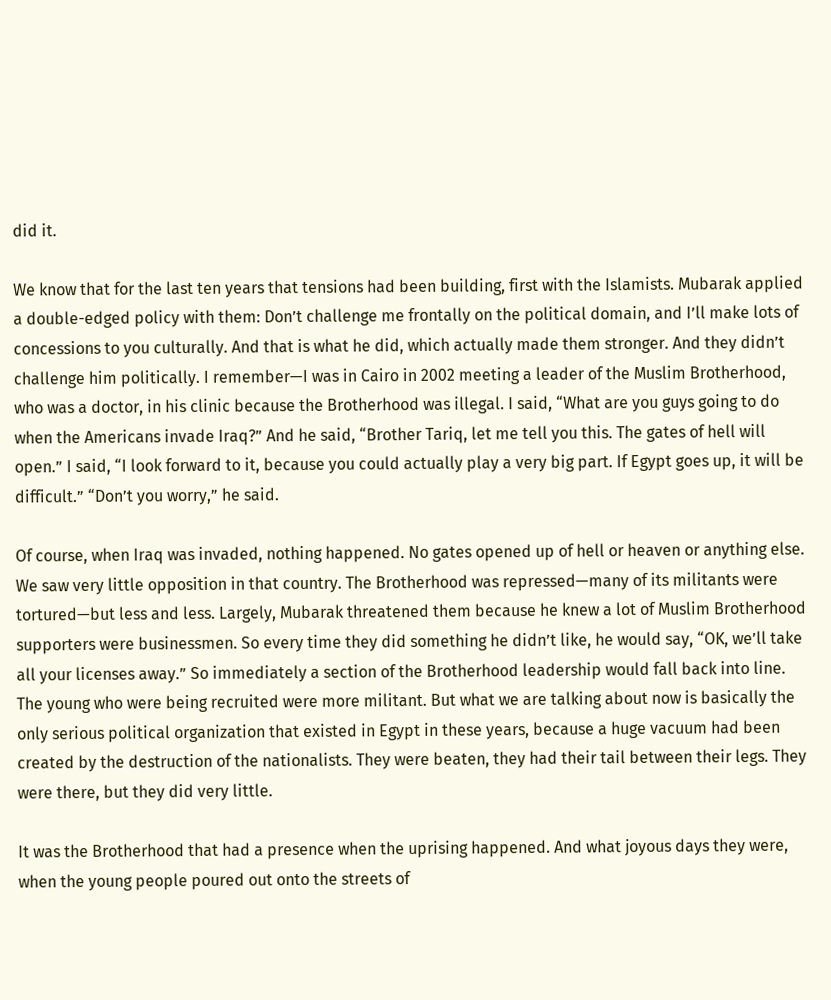did it.

We know that for the last ten years that tensions had been building, first with the Islamists. Mubarak applied a double-edged policy with them: Don’t challenge me frontally on the political domain, and I’ll make lots of concessions to you culturally. And that is what he did, which actually made them stronger. And they didn’t challenge him politically. I remember—I was in Cairo in 2002 meeting a leader of the Muslim Brotherhood, who was a doctor, in his clinic because the Brotherhood was illegal. I said, “What are you guys going to do when the Americans invade Iraq?” And he said, “Brother Tariq, let me tell you this. The gates of hell will open.” I said, “I look forward to it, because you could actually play a very big part. If Egypt goes up, it will be difficult.” “Don’t you worry,” he said.

Of course, when Iraq was invaded, nothing happened. No gates opened up of hell or heaven or anything else. We saw very little opposition in that country. The Brotherhood was repressed—many of its militants were tortured—but less and less. Largely, Mubarak threatened them because he knew a lot of Muslim Brotherhood supporters were businessmen. So every time they did something he didn’t like, he would say, “OK, we’ll take all your licenses away.” So immediately a section of the Brotherhood leadership would fall back into line. The young who were being recruited were more militant. But what we are talking about now is basically the only serious political organization that existed in Egypt in these years, because a huge vacuum had been created by the destruction of the nationalists. They were beaten, they had their tail between their legs. They were there, but they did very little.

It was the Brotherhood that had a presence when the uprising happened. And what joyous days they were, when the young people poured out onto the streets of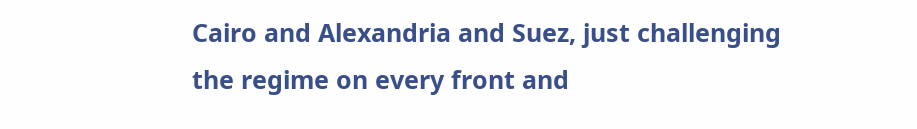Cairo and Alexandria and Suez, just challenging the regime on every front and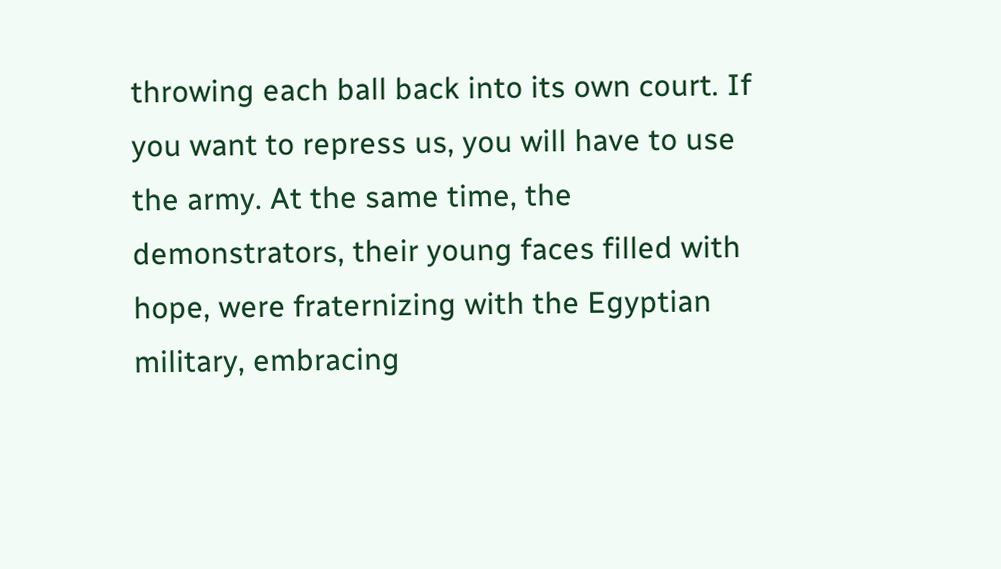throwing each ball back into its own court. If you want to repress us, you will have to use the army. At the same time, the demonstrators, their young faces filled with hope, were fraternizing with the Egyptian military, embracing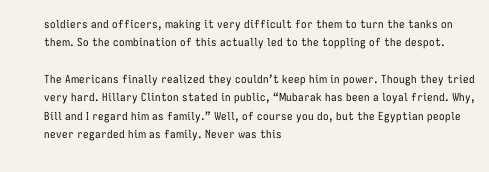soldiers and officers, making it very difficult for them to turn the tanks on them. So the combination of this actually led to the toppling of the despot.

The Americans finally realized they couldn’t keep him in power. Though they tried very hard. Hillary Clinton stated in public, “Mubarak has been a loyal friend. Why, Bill and I regard him as family.” Well, of course you do, but the Egyptian people never regarded him as family. Never was this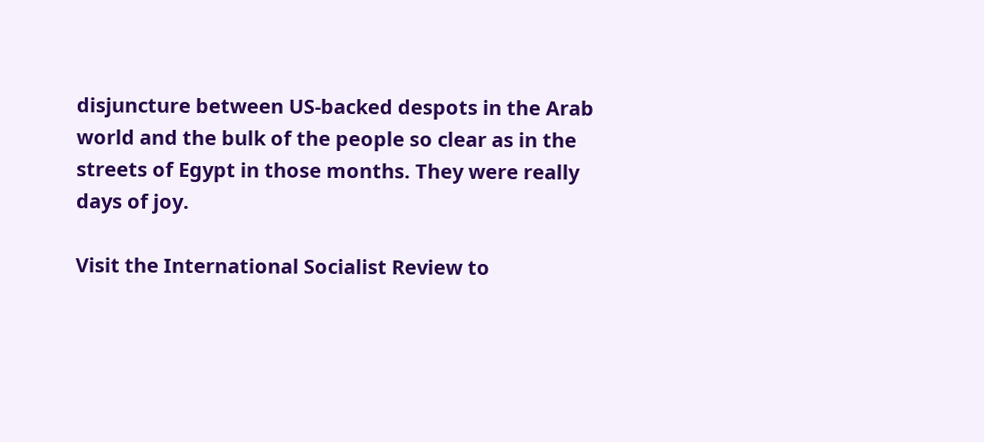disjuncture between US-backed despots in the Arab world and the bulk of the people so clear as in the streets of Egypt in those months. They were really days of joy.

Visit the International Socialist Review to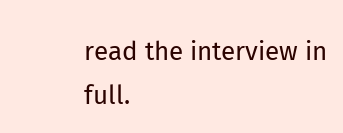read the interview in full.